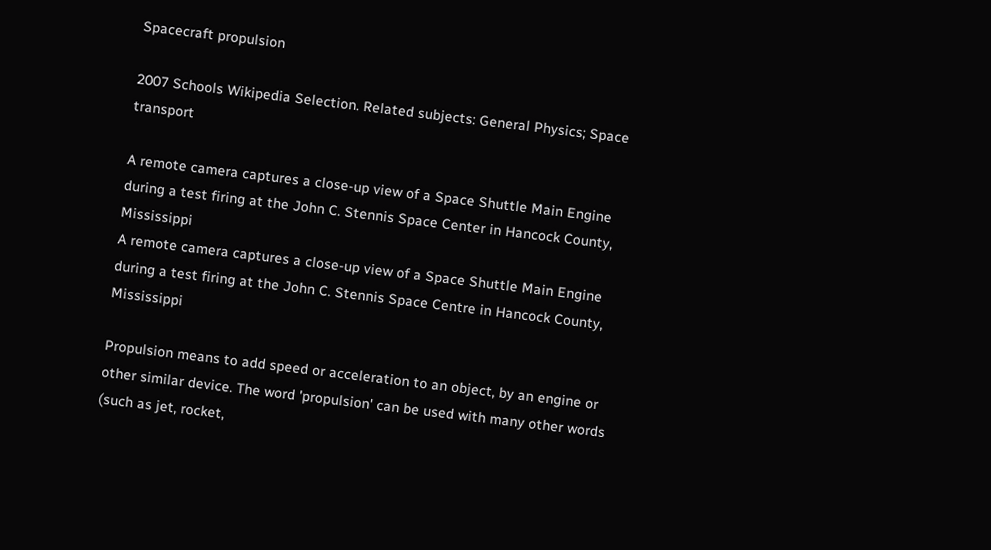Spacecraft propulsion

2007 Schools Wikipedia Selection. Related subjects: General Physics; Space transport

A remote camera captures a close-up view of a Space Shuttle Main Engine during a test firing at the John C. Stennis Space Center in Hancock County, Mississippi
A remote camera captures a close-up view of a Space Shuttle Main Engine during a test firing at the John C. Stennis Space Centre in Hancock County, Mississippi

Propulsion means to add speed or acceleration to an object, by an engine or other similar device. The word 'propulsion' can be used with many other words (such as jet, rocket,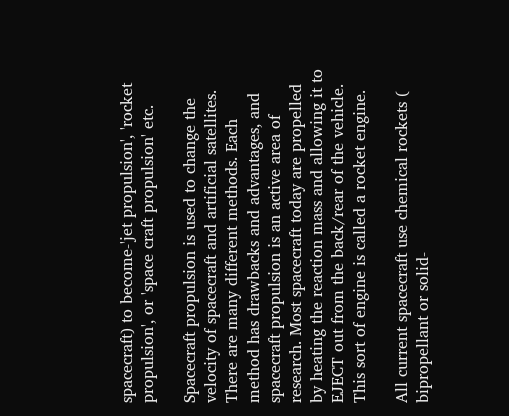spacecraft) to become-'jet propulsion', 'rocket propulsion', or 'space craft propulsion' etc.

Spacecraft propulsion is used to change the velocity of spacecraft and artificial satellites. There are many different methods. Each method has drawbacks and advantages, and spacecraft propulsion is an active area of research. Most spacecraft today are propelled by heating the reaction mass and allowing it to EJECT out from the back/rear of the vehicle. This sort of engine is called a rocket engine.

All current spacecraft use chemical rockets ( bipropellant or solid-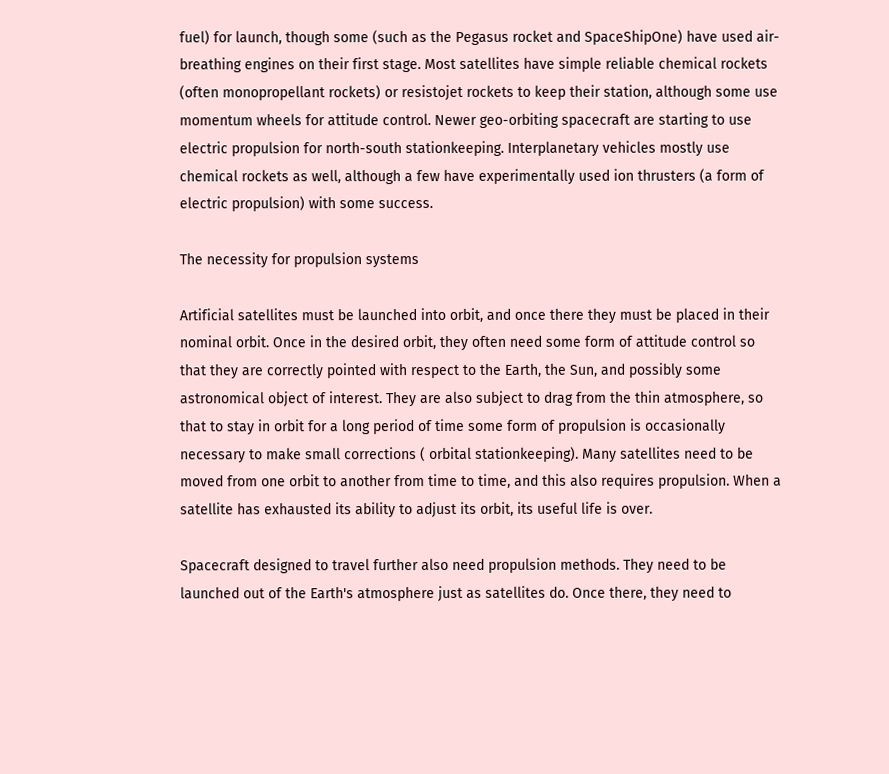fuel) for launch, though some (such as the Pegasus rocket and SpaceShipOne) have used air-breathing engines on their first stage. Most satellites have simple reliable chemical rockets (often monopropellant rockets) or resistojet rockets to keep their station, although some use momentum wheels for attitude control. Newer geo-orbiting spacecraft are starting to use electric propulsion for north-south stationkeeping. Interplanetary vehicles mostly use chemical rockets as well, although a few have experimentally used ion thrusters (a form of electric propulsion) with some success.

The necessity for propulsion systems

Artificial satellites must be launched into orbit, and once there they must be placed in their nominal orbit. Once in the desired orbit, they often need some form of attitude control so that they are correctly pointed with respect to the Earth, the Sun, and possibly some astronomical object of interest. They are also subject to drag from the thin atmosphere, so that to stay in orbit for a long period of time some form of propulsion is occasionally necessary to make small corrections ( orbital stationkeeping). Many satellites need to be moved from one orbit to another from time to time, and this also requires propulsion. When a satellite has exhausted its ability to adjust its orbit, its useful life is over.

Spacecraft designed to travel further also need propulsion methods. They need to be launched out of the Earth's atmosphere just as satellites do. Once there, they need to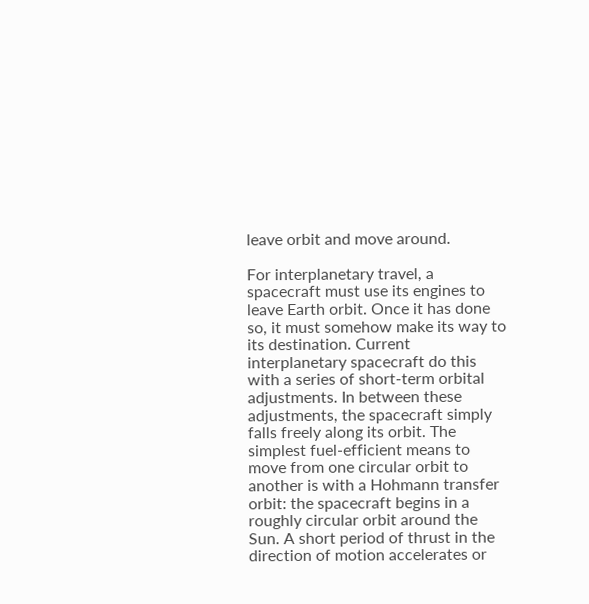leave orbit and move around.

For interplanetary travel, a spacecraft must use its engines to leave Earth orbit. Once it has done so, it must somehow make its way to its destination. Current interplanetary spacecraft do this with a series of short-term orbital adjustments. In between these adjustments, the spacecraft simply falls freely along its orbit. The simplest fuel-efficient means to move from one circular orbit to another is with a Hohmann transfer orbit: the spacecraft begins in a roughly circular orbit around the Sun. A short period of thrust in the direction of motion accelerates or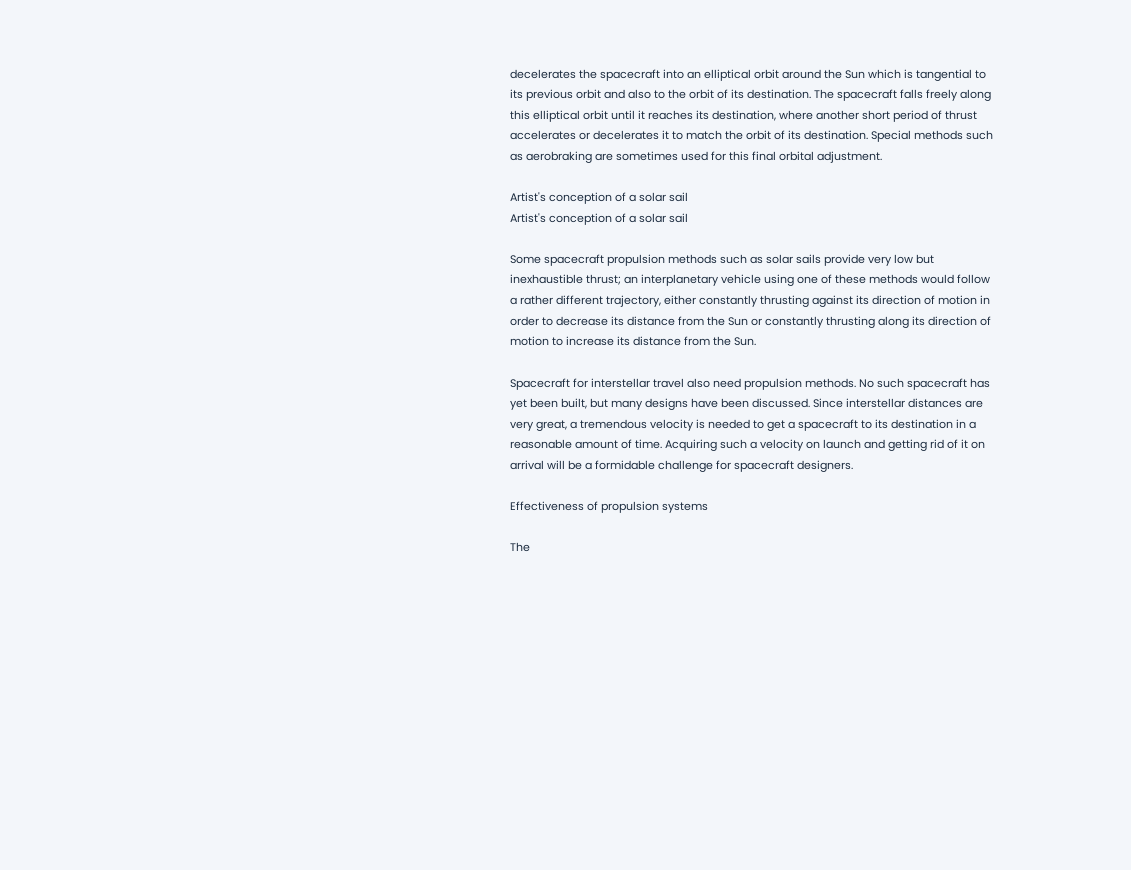decelerates the spacecraft into an elliptical orbit around the Sun which is tangential to its previous orbit and also to the orbit of its destination. The spacecraft falls freely along this elliptical orbit until it reaches its destination, where another short period of thrust accelerates or decelerates it to match the orbit of its destination. Special methods such as aerobraking are sometimes used for this final orbital adjustment.

Artist's conception of a solar sail
Artist's conception of a solar sail

Some spacecraft propulsion methods such as solar sails provide very low but inexhaustible thrust; an interplanetary vehicle using one of these methods would follow a rather different trajectory, either constantly thrusting against its direction of motion in order to decrease its distance from the Sun or constantly thrusting along its direction of motion to increase its distance from the Sun.

Spacecraft for interstellar travel also need propulsion methods. No such spacecraft has yet been built, but many designs have been discussed. Since interstellar distances are very great, a tremendous velocity is needed to get a spacecraft to its destination in a reasonable amount of time. Acquiring such a velocity on launch and getting rid of it on arrival will be a formidable challenge for spacecraft designers.

Effectiveness of propulsion systems

The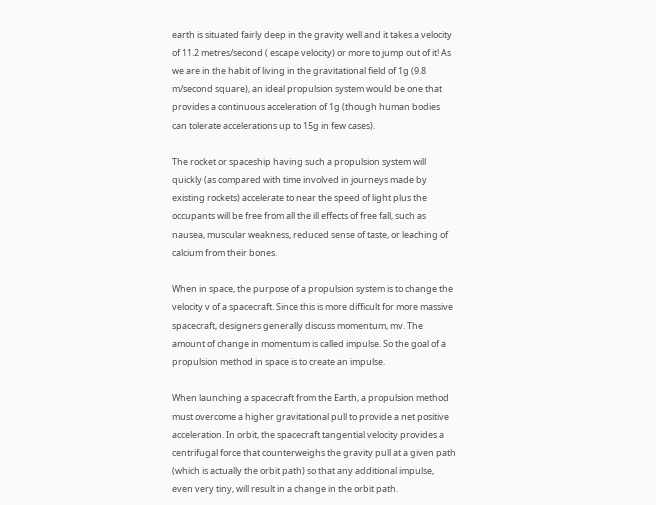earth is situated fairly deep in the gravity well and it takes a velocity of 11.2 metres/second ( escape velocity) or more to jump out of it! As we are in the habit of living in the gravitational field of 1g (9.8 m/second square), an ideal propulsion system would be one that provides a continuous acceleration of 1g (though human bodies can tolerate accelerations up to 15g in few cases).

The rocket or spaceship having such a propulsion system will quickly (as compared with time involved in journeys made by existing rockets) accelerate to near the speed of light plus the occupants will be free from all the ill effects of free fall, such as nausea, muscular weakness, reduced sense of taste, or leaching of calcium from their bones.

When in space, the purpose of a propulsion system is to change the velocity v of a spacecraft. Since this is more difficult for more massive spacecraft, designers generally discuss momentum, mv. The amount of change in momentum is called impulse. So the goal of a propulsion method in space is to create an impulse.

When launching a spacecraft from the Earth, a propulsion method must overcome a higher gravitational pull to provide a net positive acceleration. In orbit, the spacecraft tangential velocity provides a centrifugal force that counterweighs the gravity pull at a given path (which is actually the orbit path) so that any additional impulse, even very tiny, will result in a change in the orbit path.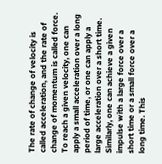The rate of change of velocity is called acceleration, and the rate of change of momentum is called force. To reach a given velocity, one can apply a small acceleration over a long period of time, or one can apply a large acceleration over a short time. Similarly, one can achieve a given impulse with a large force over a short time or a small force over a long time. This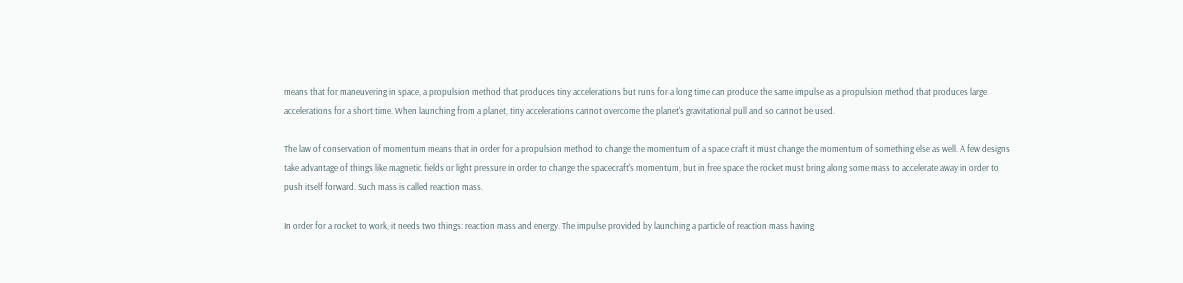means that for maneuvering in space, a propulsion method that produces tiny accelerations but runs for a long time can produce the same impulse as a propulsion method that produces large accelerations for a short time. When launching from a planet, tiny accelerations cannot overcome the planet's gravitational pull and so cannot be used.

The law of conservation of momentum means that in order for a propulsion method to change the momentum of a space craft it must change the momentum of something else as well. A few designs take advantage of things like magnetic fields or light pressure in order to change the spacecraft's momentum, but in free space the rocket must bring along some mass to accelerate away in order to push itself forward. Such mass is called reaction mass.

In order for a rocket to work, it needs two things: reaction mass and energy. The impulse provided by launching a particle of reaction mass having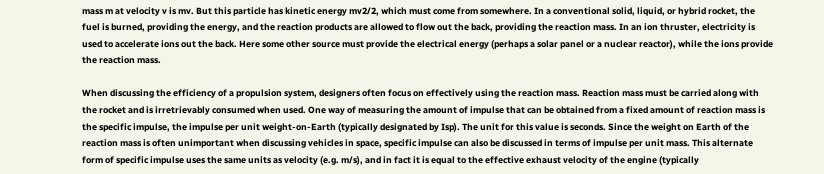mass m at velocity v is mv. But this particle has kinetic energy mv2/2, which must come from somewhere. In a conventional solid, liquid, or hybrid rocket, the fuel is burned, providing the energy, and the reaction products are allowed to flow out the back, providing the reaction mass. In an ion thruster, electricity is used to accelerate ions out the back. Here some other source must provide the electrical energy (perhaps a solar panel or a nuclear reactor), while the ions provide the reaction mass.

When discussing the efficiency of a propulsion system, designers often focus on effectively using the reaction mass. Reaction mass must be carried along with the rocket and is irretrievably consumed when used. One way of measuring the amount of impulse that can be obtained from a fixed amount of reaction mass is the specific impulse, the impulse per unit weight-on-Earth (typically designated by Isp). The unit for this value is seconds. Since the weight on Earth of the reaction mass is often unimportant when discussing vehicles in space, specific impulse can also be discussed in terms of impulse per unit mass. This alternate form of specific impulse uses the same units as velocity (e.g. m/s), and in fact it is equal to the effective exhaust velocity of the engine (typically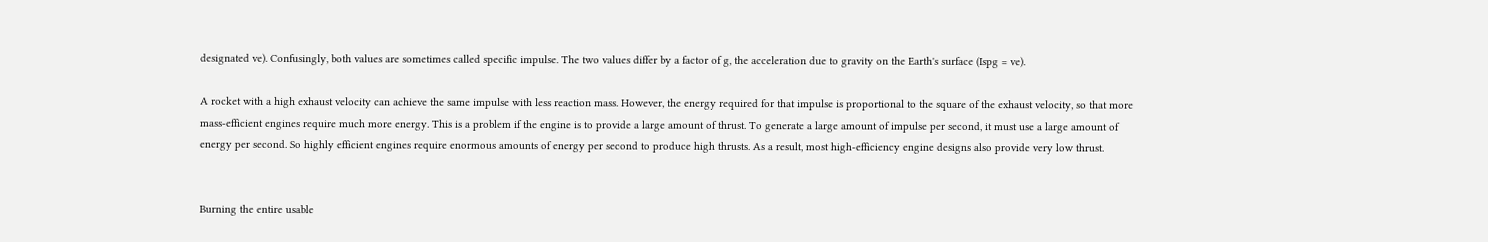designated ve). Confusingly, both values are sometimes called specific impulse. The two values differ by a factor of g, the acceleration due to gravity on the Earth's surface (Ispg = ve).

A rocket with a high exhaust velocity can achieve the same impulse with less reaction mass. However, the energy required for that impulse is proportional to the square of the exhaust velocity, so that more mass-efficient engines require much more energy. This is a problem if the engine is to provide a large amount of thrust. To generate a large amount of impulse per second, it must use a large amount of energy per second. So highly efficient engines require enormous amounts of energy per second to produce high thrusts. As a result, most high-efficiency engine designs also provide very low thrust.


Burning the entire usable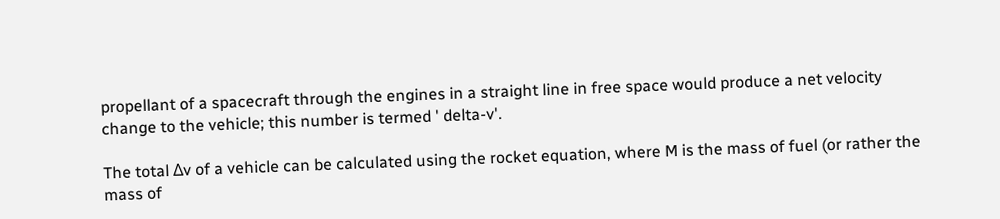propellant of a spacecraft through the engines in a straight line in free space would produce a net velocity change to the vehicle; this number is termed ' delta-v'.

The total Δv of a vehicle can be calculated using the rocket equation, where M is the mass of fuel (or rather the mass of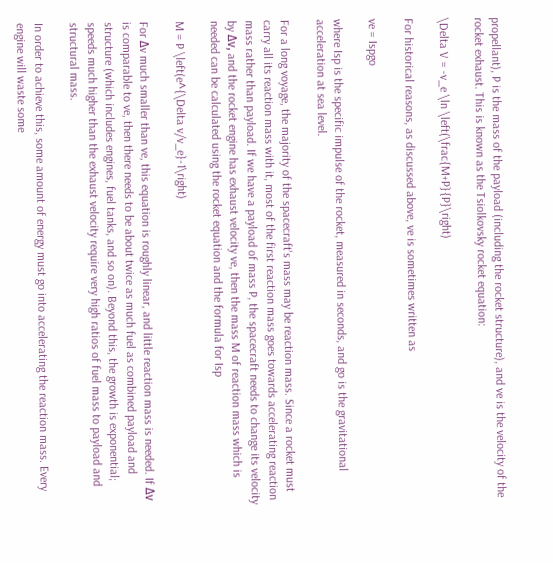propellant), P is the mass of the payload (including the rocket structure), and ve is the velocity of the rocket exhaust. This is known as the Tsiolkovsky rocket equation:

\Delta V = -v_e \ln \left(\frac{M+P}{P}\right)

For historical reasons, as discussed above, ve is sometimes written as

ve = Ispgo

where Isp is the specific impulse of the rocket, measured in seconds, and go is the gravitational acceleration at sea level.

For a long voyage, the majority of the spacecraft's mass may be reaction mass. Since a rocket must carry all its reaction mass with it, most of the first reaction mass goes towards accelerating reaction mass rather than payload. If we have a payload of mass P, the spacecraft needs to change its velocity by Δv, and the rocket engine has exhaust velocity ve, then the mass M of reaction mass which is needed can be calculated using the rocket equation and the formula for Isp

M = P \left(e^{\Delta v/v_e}-1\right)

For Δv much smaller than ve, this equation is roughly linear, and little reaction mass is needed. If Δv is comparable to ve, then there needs to be about twice as much fuel as combined payload and structure (which includes engines, fuel tanks, and so on). Beyond this, the growth is exponential; speeds much higher than the exhaust velocity require very high ratios of fuel mass to payload and structural mass.

In order to achieve this, some amount of energy must go into accelerating the reaction mass. Every engine will waste some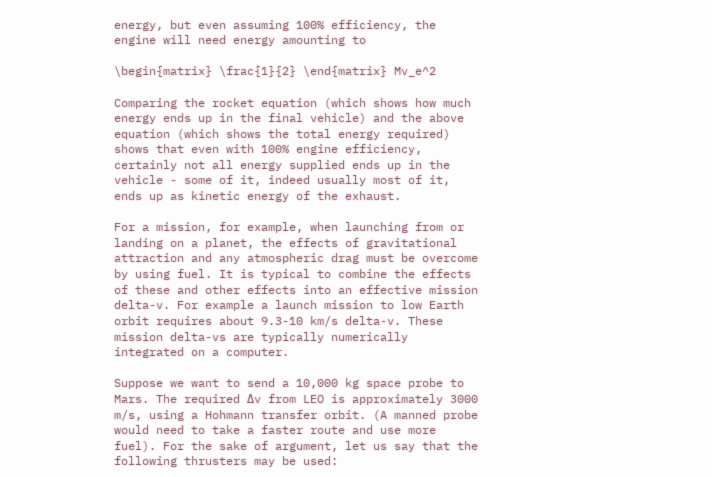energy, but even assuming 100% efficiency, the engine will need energy amounting to

\begin{matrix} \frac{1}{2} \end{matrix} Mv_e^2

Comparing the rocket equation (which shows how much energy ends up in the final vehicle) and the above equation (which shows the total energy required) shows that even with 100% engine efficiency, certainly not all energy supplied ends up in the vehicle - some of it, indeed usually most of it, ends up as kinetic energy of the exhaust.

For a mission, for example, when launching from or landing on a planet, the effects of gravitational attraction and any atmospheric drag must be overcome by using fuel. It is typical to combine the effects of these and other effects into an effective mission delta-v. For example a launch mission to low Earth orbit requires about 9.3-10 km/s delta-v. These mission delta-vs are typically numerically integrated on a computer.

Suppose we want to send a 10,000 kg space probe to Mars. The required Δv from LEO is approximately 3000 m/s, using a Hohmann transfer orbit. (A manned probe would need to take a faster route and use more fuel). For the sake of argument, let us say that the following thrusters may be used: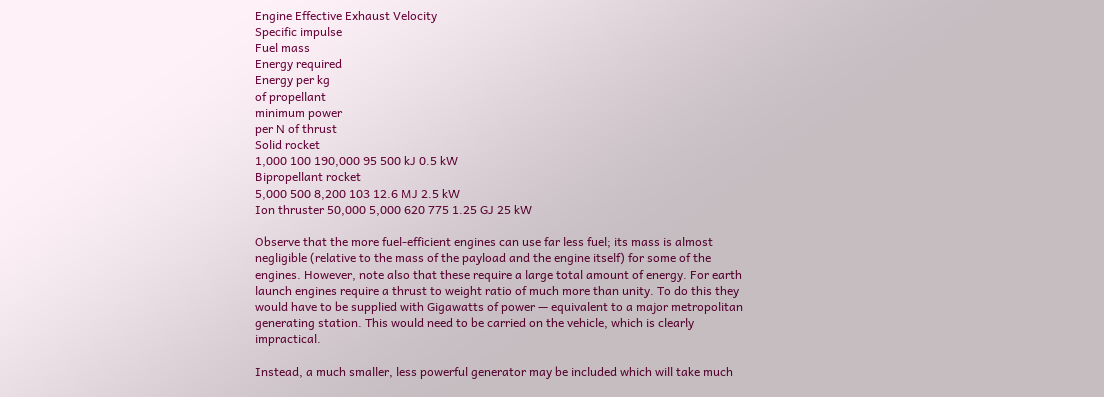Engine Effective Exhaust Velocity
Specific impulse
Fuel mass
Energy required
Energy per kg
of propellant
minimum power
per N of thrust
Solid rocket
1,000 100 190,000 95 500 kJ 0.5 kW
Bipropellant rocket
5,000 500 8,200 103 12.6 MJ 2.5 kW
Ion thruster 50,000 5,000 620 775 1.25 GJ 25 kW

Observe that the more fuel-efficient engines can use far less fuel; its mass is almost negligible (relative to the mass of the payload and the engine itself) for some of the engines. However, note also that these require a large total amount of energy. For earth launch engines require a thrust to weight ratio of much more than unity. To do this they would have to be supplied with Gigawatts of power — equivalent to a major metropolitan generating station. This would need to be carried on the vehicle, which is clearly impractical.

Instead, a much smaller, less powerful generator may be included which will take much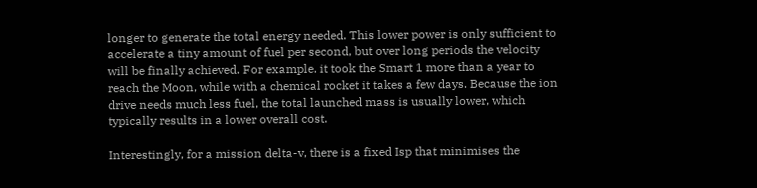longer to generate the total energy needed. This lower power is only sufficient to accelerate a tiny amount of fuel per second, but over long periods the velocity will be finally achieved. For example. it took the Smart 1 more than a year to reach the Moon, while with a chemical rocket it takes a few days. Because the ion drive needs much less fuel, the total launched mass is usually lower, which typically results in a lower overall cost.

Interestingly, for a mission delta-v, there is a fixed Isp that minimises the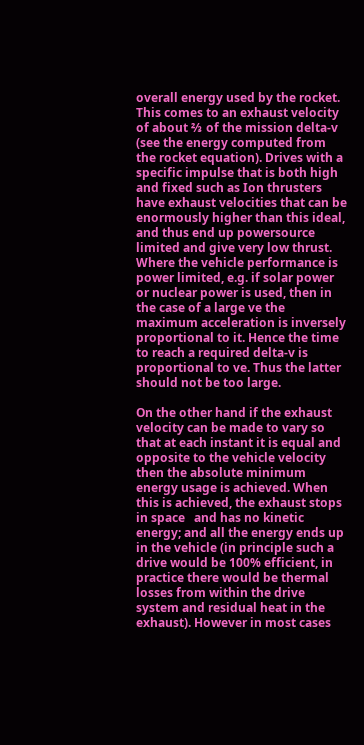overall energy used by the rocket. This comes to an exhaust velocity of about ⅔ of the mission delta-v (see the energy computed from the rocket equation). Drives with a specific impulse that is both high and fixed such as Ion thrusters have exhaust velocities that can be enormously higher than this ideal, and thus end up powersource limited and give very low thrust. Where the vehicle performance is power limited, e.g. if solar power or nuclear power is used, then in the case of a large ve the maximum acceleration is inversely proportional to it. Hence the time to reach a required delta-v is proportional to ve. Thus the latter should not be too large.

On the other hand if the exhaust velocity can be made to vary so that at each instant it is equal and opposite to the vehicle velocity then the absolute minimum energy usage is achieved. When this is achieved, the exhaust stops in space   and has no kinetic energy; and all the energy ends up in the vehicle (in principle such a drive would be 100% efficient, in practice there would be thermal losses from within the drive system and residual heat in the exhaust). However in most cases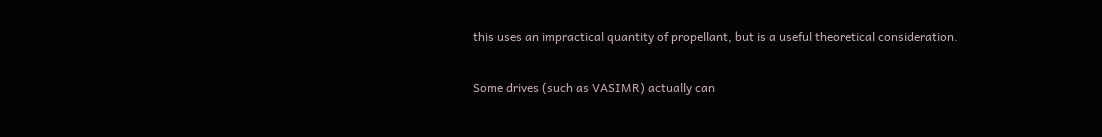this uses an impractical quantity of propellant, but is a useful theoretical consideration.

Some drives (such as VASIMR) actually can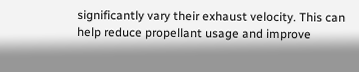significantly vary their exhaust velocity. This can help reduce propellant usage and improve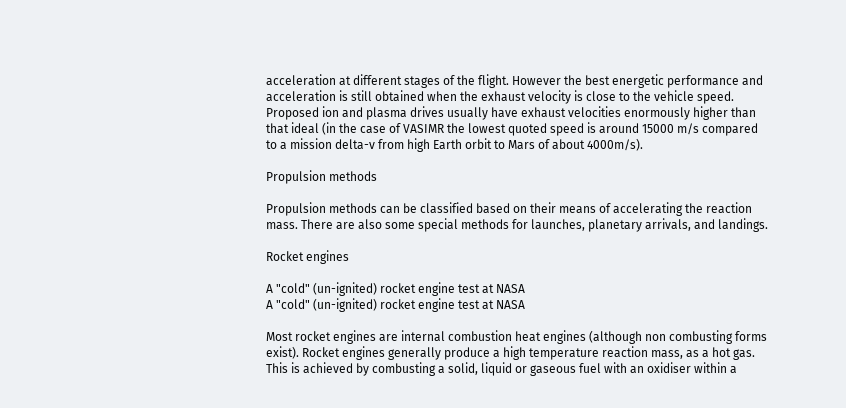acceleration at different stages of the flight. However the best energetic performance and acceleration is still obtained when the exhaust velocity is close to the vehicle speed. Proposed ion and plasma drives usually have exhaust velocities enormously higher than that ideal (in the case of VASIMR the lowest quoted speed is around 15000 m/s compared to a mission delta-v from high Earth orbit to Mars of about 4000m/s).

Propulsion methods

Propulsion methods can be classified based on their means of accelerating the reaction mass. There are also some special methods for launches, planetary arrivals, and landings.

Rocket engines

A "cold" (un-ignited) rocket engine test at NASA
A "cold" (un-ignited) rocket engine test at NASA

Most rocket engines are internal combustion heat engines (although non combusting forms exist). Rocket engines generally produce a high temperature reaction mass, as a hot gas. This is achieved by combusting a solid, liquid or gaseous fuel with an oxidiser within a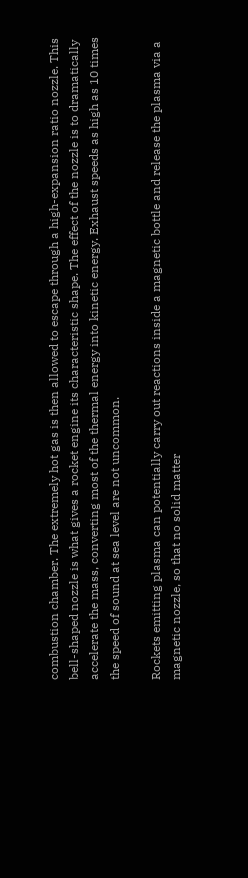combustion chamber. The extremely hot gas is then allowed to escape through a high-expansion ratio nozzle. This bell-shaped nozzle is what gives a rocket engine its characteristic shape. The effect of the nozzle is to dramatically accelerate the mass, converting most of the thermal energy into kinetic energy. Exhaust speeds as high as 10 times the speed of sound at sea level are not uncommon.

Rockets emitting plasma can potentially carry out reactions inside a magnetic bottle and release the plasma via a magnetic nozzle, so that no solid matter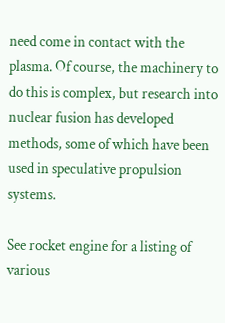need come in contact with the plasma. Of course, the machinery to do this is complex, but research into nuclear fusion has developed methods, some of which have been used in speculative propulsion systems.

See rocket engine for a listing of various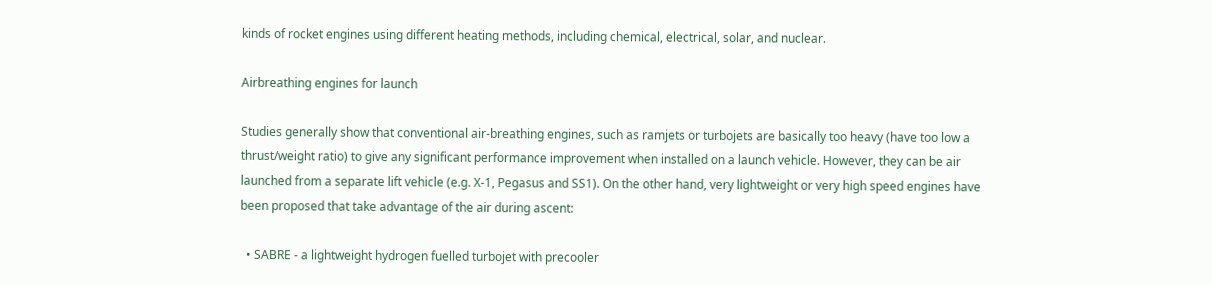kinds of rocket engines using different heating methods, including chemical, electrical, solar, and nuclear.

Airbreathing engines for launch

Studies generally show that conventional air-breathing engines, such as ramjets or turbojets are basically too heavy (have too low a thrust/weight ratio) to give any significant performance improvement when installed on a launch vehicle. However, they can be air launched from a separate lift vehicle (e.g. X-1, Pegasus and SS1). On the other hand, very lightweight or very high speed engines have been proposed that take advantage of the air during ascent:

  • SABRE - a lightweight hydrogen fuelled turbojet with precooler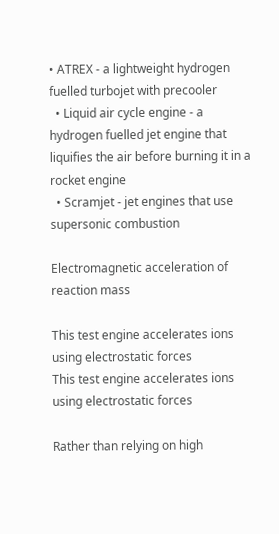• ATREX - a lightweight hydrogen fuelled turbojet with precooler
  • Liquid air cycle engine - a hydrogen fuelled jet engine that liquifies the air before burning it in a rocket engine
  • Scramjet - jet engines that use supersonic combustion

Electromagnetic acceleration of reaction mass

This test engine accelerates ions using electrostatic forces
This test engine accelerates ions using electrostatic forces

Rather than relying on high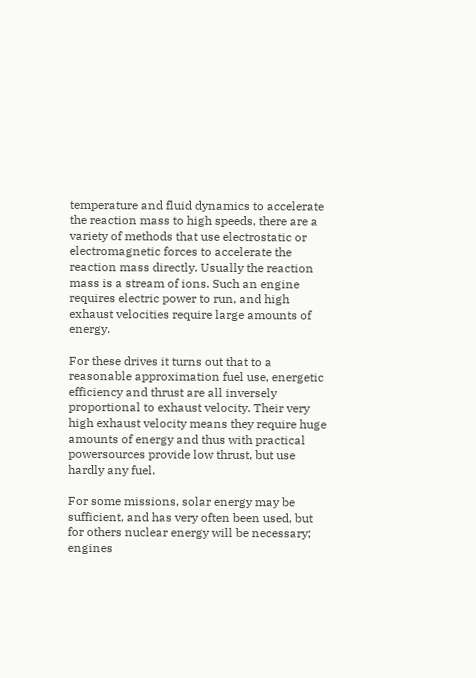temperature and fluid dynamics to accelerate the reaction mass to high speeds, there are a variety of methods that use electrostatic or electromagnetic forces to accelerate the reaction mass directly. Usually the reaction mass is a stream of ions. Such an engine requires electric power to run, and high exhaust velocities require large amounts of energy.

For these drives it turns out that to a reasonable approximation fuel use, energetic efficiency and thrust are all inversely proportional to exhaust velocity. Their very high exhaust velocity means they require huge amounts of energy and thus with practical powersources provide low thrust, but use hardly any fuel.

For some missions, solar energy may be sufficient, and has very often been used, but for others nuclear energy will be necessary; engines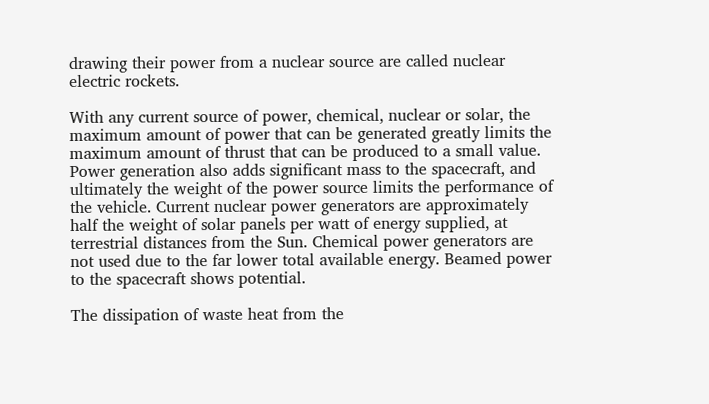drawing their power from a nuclear source are called nuclear electric rockets.

With any current source of power, chemical, nuclear or solar, the maximum amount of power that can be generated greatly limits the maximum amount of thrust that can be produced to a small value. Power generation also adds significant mass to the spacecraft, and ultimately the weight of the power source limits the performance of the vehicle. Current nuclear power generators are approximately half the weight of solar panels per watt of energy supplied, at terrestrial distances from the Sun. Chemical power generators are not used due to the far lower total available energy. Beamed power to the spacecraft shows potential.

The dissipation of waste heat from the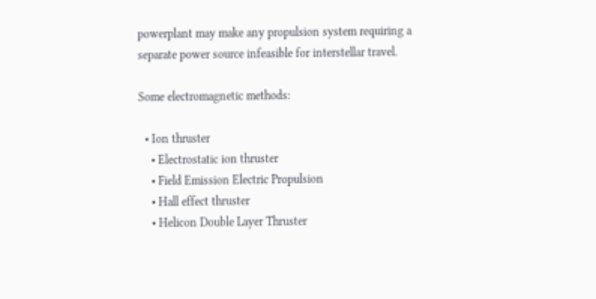powerplant may make any propulsion system requiring a separate power source infeasible for interstellar travel.

Some electromagnetic methods:

  • Ion thruster
    • Electrostatic ion thruster
    • Field Emission Electric Propulsion
    • Hall effect thruster
    • Helicon Double Layer Thruster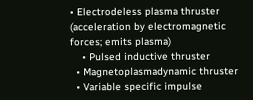• Electrodeless plasma thruster (acceleration by electromagnetic forces; emits plasma)
    • Pulsed inductive thruster
  • Magnetoplasmadynamic thruster
  • Variable specific impulse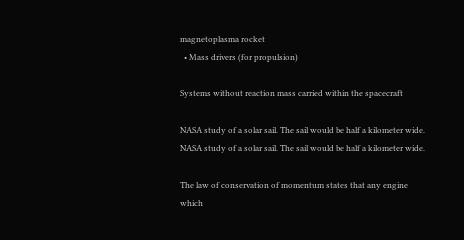magnetoplasma rocket
  • Mass drivers (for propulsion)

Systems without reaction mass carried within the spacecraft

NASA study of a solar sail. The sail would be half a kilometer wide.
NASA study of a solar sail. The sail would be half a kilometer wide.

The law of conservation of momentum states that any engine which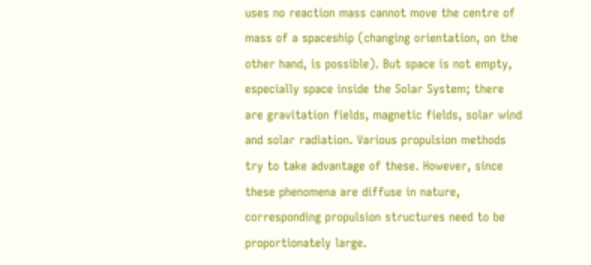uses no reaction mass cannot move the centre of mass of a spaceship (changing orientation, on the other hand, is possible). But space is not empty, especially space inside the Solar System; there are gravitation fields, magnetic fields, solar wind and solar radiation. Various propulsion methods try to take advantage of these. However, since these phenomena are diffuse in nature, corresponding propulsion structures need to be proportionately large.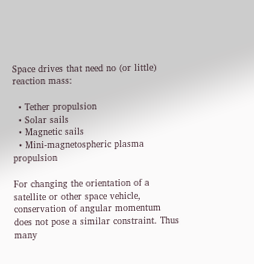Space drives that need no (or little) reaction mass:

  • Tether propulsion
  • Solar sails
  • Magnetic sails
  • Mini-magnetospheric plasma propulsion

For changing the orientation of a satellite or other space vehicle, conservation of angular momentum does not pose a similar constraint. Thus many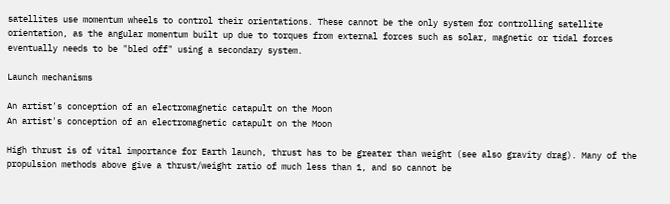satellites use momentum wheels to control their orientations. These cannot be the only system for controlling satellite orientation, as the angular momentum built up due to torques from external forces such as solar, magnetic or tidal forces eventually needs to be "bled off" using a secondary system.

Launch mechanisms

An artist's conception of an electromagnetic catapult on the Moon
An artist's conception of an electromagnetic catapult on the Moon

High thrust is of vital importance for Earth launch, thrust has to be greater than weight (see also gravity drag). Many of the propulsion methods above give a thrust/weight ratio of much less than 1, and so cannot be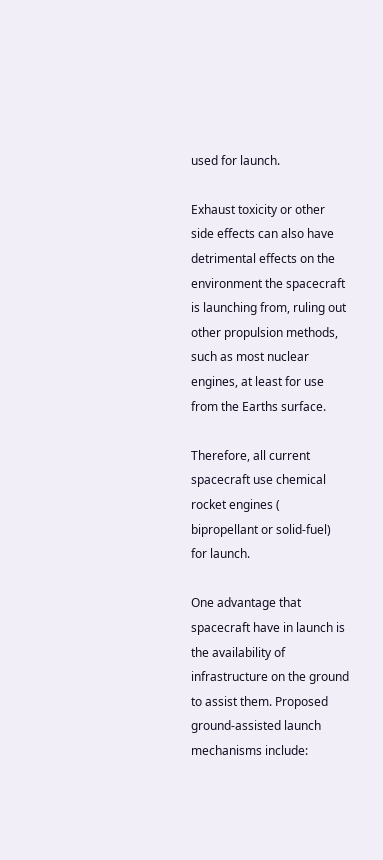used for launch.

Exhaust toxicity or other side effects can also have detrimental effects on the environment the spacecraft is launching from, ruling out other propulsion methods, such as most nuclear engines, at least for use from the Earths surface.

Therefore, all current spacecraft use chemical rocket engines ( bipropellant or solid-fuel) for launch.

One advantage that spacecraft have in launch is the availability of infrastructure on the ground to assist them. Proposed ground-assisted launch mechanisms include: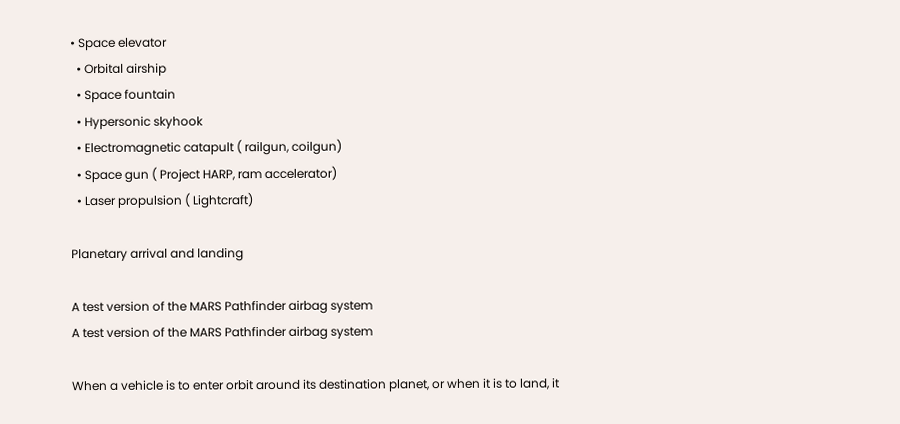• Space elevator
  • Orbital airship
  • Space fountain
  • Hypersonic skyhook
  • Electromagnetic catapult ( railgun, coilgun)
  • Space gun ( Project HARP, ram accelerator)
  • Laser propulsion ( Lightcraft)

Planetary arrival and landing

A test version of the MARS Pathfinder airbag system
A test version of the MARS Pathfinder airbag system

When a vehicle is to enter orbit around its destination planet, or when it is to land, it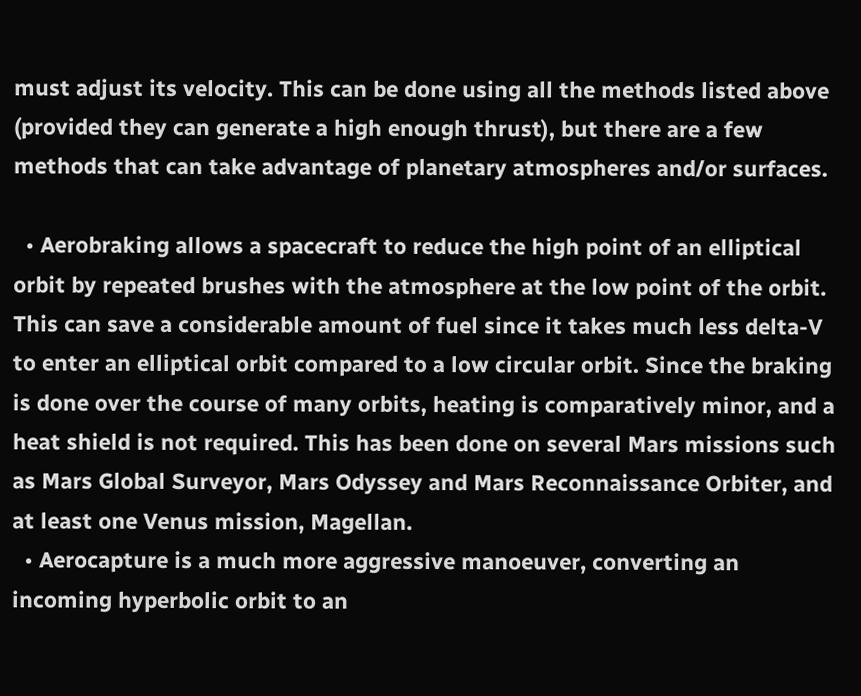must adjust its velocity. This can be done using all the methods listed above (provided they can generate a high enough thrust), but there are a few methods that can take advantage of planetary atmospheres and/or surfaces.

  • Aerobraking allows a spacecraft to reduce the high point of an elliptical orbit by repeated brushes with the atmosphere at the low point of the orbit. This can save a considerable amount of fuel since it takes much less delta-V to enter an elliptical orbit compared to a low circular orbit. Since the braking is done over the course of many orbits, heating is comparatively minor, and a heat shield is not required. This has been done on several Mars missions such as Mars Global Surveyor, Mars Odyssey and Mars Reconnaissance Orbiter, and at least one Venus mission, Magellan.
  • Aerocapture is a much more aggressive manoeuver, converting an incoming hyperbolic orbit to an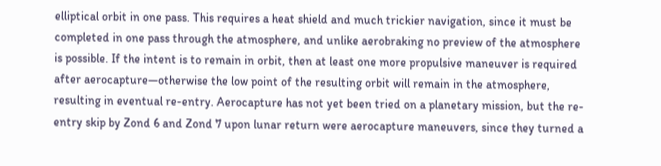elliptical orbit in one pass. This requires a heat shield and much trickier navigation, since it must be completed in one pass through the atmosphere, and unlike aerobraking no preview of the atmosphere is possible. If the intent is to remain in orbit, then at least one more propulsive maneuver is required after aerocapture—otherwise the low point of the resulting orbit will remain in the atmosphere, resulting in eventual re-entry. Aerocapture has not yet been tried on a planetary mission, but the re-entry skip by Zond 6 and Zond 7 upon lunar return were aerocapture maneuvers, since they turned a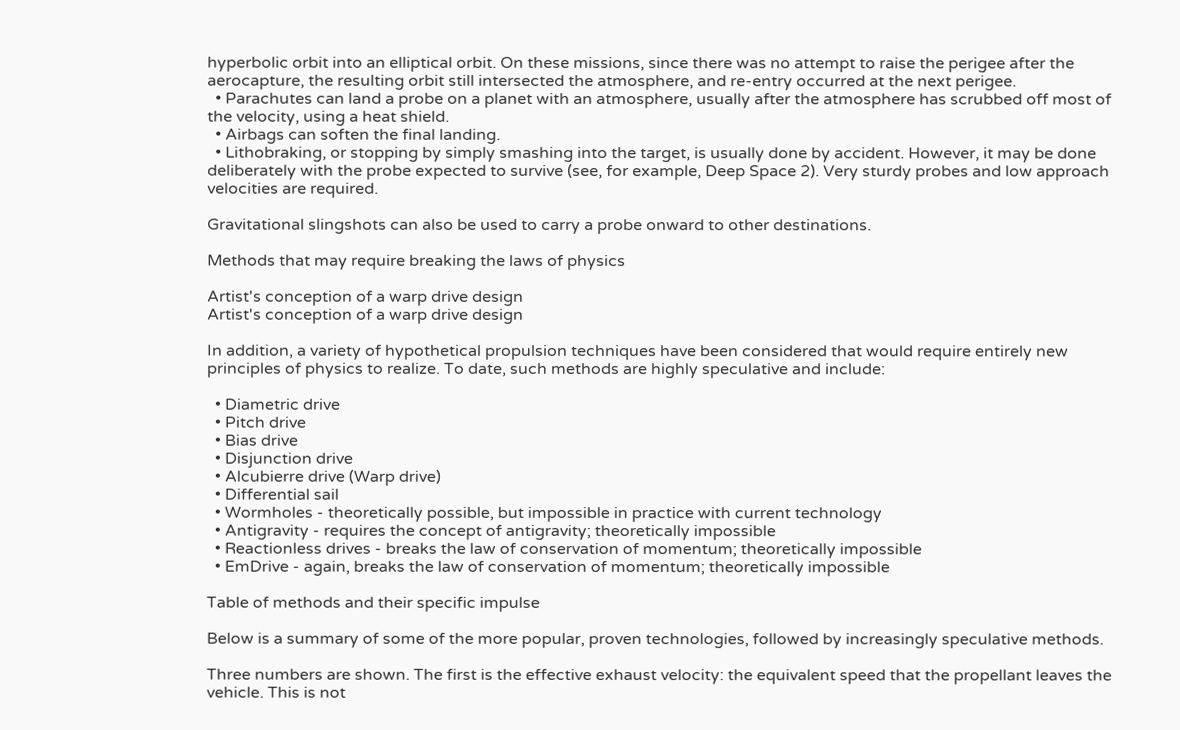hyperbolic orbit into an elliptical orbit. On these missions, since there was no attempt to raise the perigee after the aerocapture, the resulting orbit still intersected the atmosphere, and re-entry occurred at the next perigee.
  • Parachutes can land a probe on a planet with an atmosphere, usually after the atmosphere has scrubbed off most of the velocity, using a heat shield.
  • Airbags can soften the final landing.
  • Lithobraking, or stopping by simply smashing into the target, is usually done by accident. However, it may be done deliberately with the probe expected to survive (see, for example, Deep Space 2). Very sturdy probes and low approach velocities are required.

Gravitational slingshots can also be used to carry a probe onward to other destinations.

Methods that may require breaking the laws of physics

Artist's conception of a warp drive design
Artist's conception of a warp drive design

In addition, a variety of hypothetical propulsion techniques have been considered that would require entirely new principles of physics to realize. To date, such methods are highly speculative and include:

  • Diametric drive
  • Pitch drive
  • Bias drive
  • Disjunction drive
  • Alcubierre drive (Warp drive)
  • Differential sail
  • Wormholes - theoretically possible, but impossible in practice with current technology
  • Antigravity - requires the concept of antigravity; theoretically impossible
  • Reactionless drives - breaks the law of conservation of momentum; theoretically impossible
  • EmDrive - again, breaks the law of conservation of momentum; theoretically impossible

Table of methods and their specific impulse

Below is a summary of some of the more popular, proven technologies, followed by increasingly speculative methods.

Three numbers are shown. The first is the effective exhaust velocity: the equivalent speed that the propellant leaves the vehicle. This is not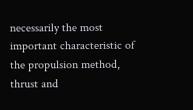necessarily the most important characteristic of the propulsion method, thrust and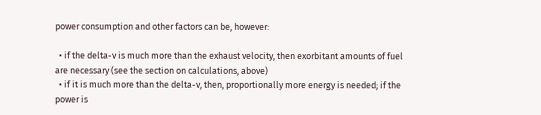power consumption and other factors can be, however:

  • if the delta-v is much more than the exhaust velocity, then exorbitant amounts of fuel are necessary (see the section on calculations, above)
  • if it is much more than the delta-v, then, proportionally more energy is needed; if the power is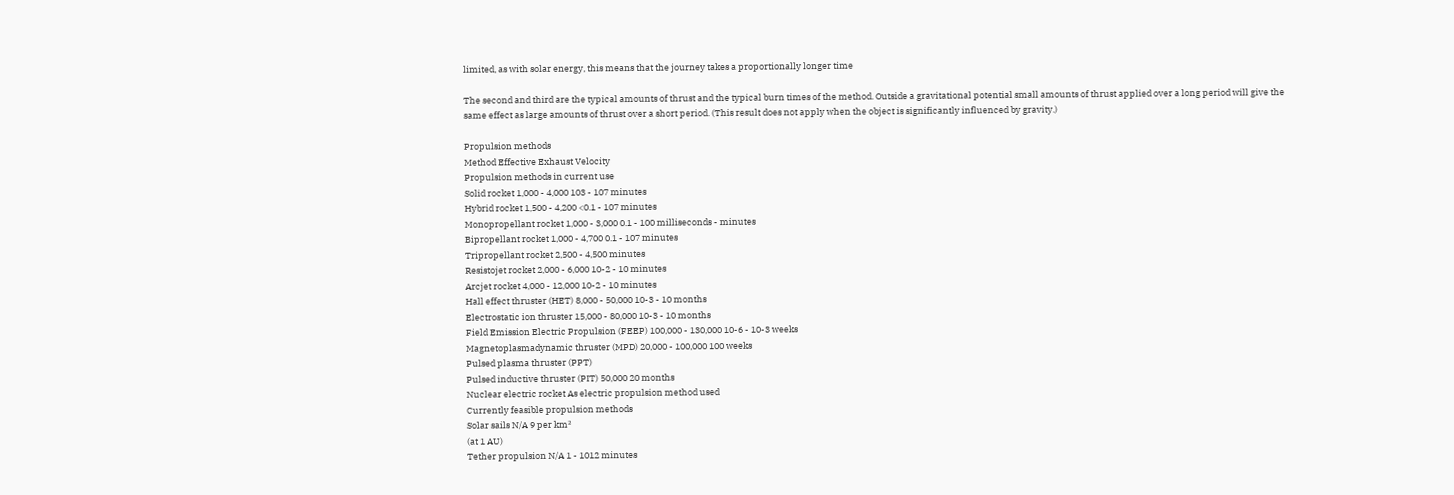limited, as with solar energy, this means that the journey takes a proportionally longer time

The second and third are the typical amounts of thrust and the typical burn times of the method. Outside a gravitational potential small amounts of thrust applied over a long period will give the same effect as large amounts of thrust over a short period. (This result does not apply when the object is significantly influenced by gravity.)

Propulsion methods
Method Effective Exhaust Velocity
Propulsion methods in current use
Solid rocket 1,000 - 4,000 103 - 107 minutes
Hybrid rocket 1,500 - 4,200 <0.1 - 107 minutes
Monopropellant rocket 1,000 - 3,000 0.1 - 100 milliseconds - minutes
Bipropellant rocket 1,000 - 4,700 0.1 - 107 minutes
Tripropellant rocket 2,500 - 4,500 minutes
Resistojet rocket 2,000 - 6,000 10-2 - 10 minutes
Arcjet rocket 4,000 - 12,000 10-2 - 10 minutes
Hall effect thruster (HET) 8,000 - 50,000 10-3 - 10 months
Electrostatic ion thruster 15,000 - 80,000 10-3 - 10 months
Field Emission Electric Propulsion (FEEP) 100,000 - 130,000 10-6 - 10-3 weeks
Magnetoplasmadynamic thruster (MPD) 20,000 - 100,000 100 weeks
Pulsed plasma thruster (PPT)
Pulsed inductive thruster (PIT) 50,000 20 months
Nuclear electric rocket As electric propulsion method used
Currently feasible propulsion methods
Solar sails N/A 9 per km²
(at 1 AU)
Tether propulsion N/A 1 - 1012 minutes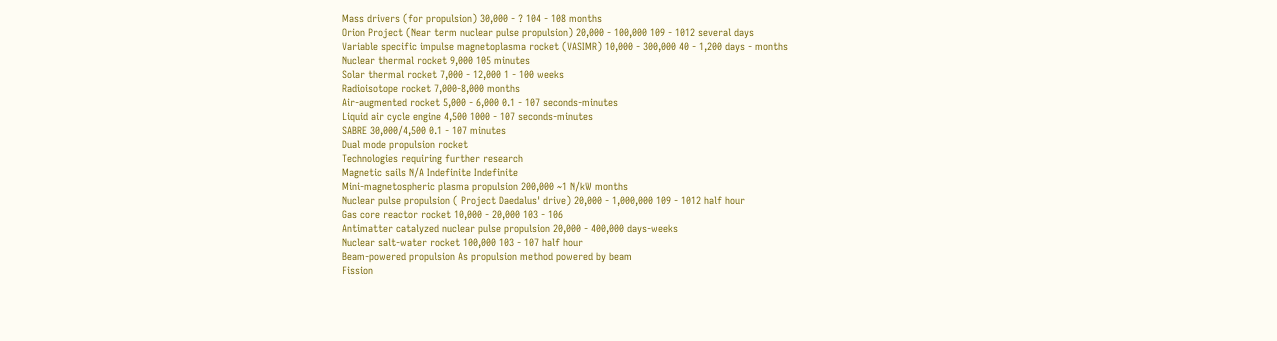Mass drivers (for propulsion) 30,000 - ? 104 - 108 months
Orion Project (Near term nuclear pulse propulsion) 20,000 - 100,000 109 - 1012 several days
Variable specific impulse magnetoplasma rocket (VASIMR) 10,000 - 300,000 40 - 1,200 days - months
Nuclear thermal rocket 9,000 105 minutes
Solar thermal rocket 7,000 - 12,000 1 - 100 weeks
Radioisotope rocket 7,000-8,000 months
Air-augmented rocket 5,000 - 6,000 0.1 - 107 seconds-minutes
Liquid air cycle engine 4,500 1000 - 107 seconds-minutes
SABRE 30,000/4,500 0.1 - 107 minutes
Dual mode propulsion rocket
Technologies requiring further research
Magnetic sails N/A Indefinite Indefinite
Mini-magnetospheric plasma propulsion 200,000 ~1 N/kW months
Nuclear pulse propulsion ( Project Daedalus' drive) 20,000 - 1,000,000 109 - 1012 half hour
Gas core reactor rocket 10,000 - 20,000 103 - 106
Antimatter catalyzed nuclear pulse propulsion 20,000 - 400,000 days-weeks
Nuclear salt-water rocket 100,000 103 - 107 half hour
Beam-powered propulsion As propulsion method powered by beam
Fission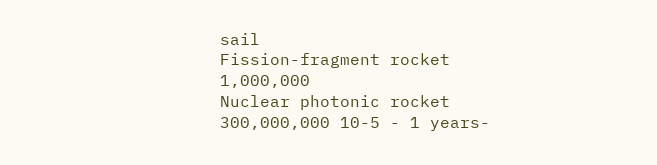sail
Fission-fragment rocket 1,000,000
Nuclear photonic rocket 300,000,000 10-5 - 1 years-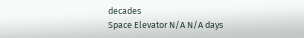decades
Space Elevator N/A N/A days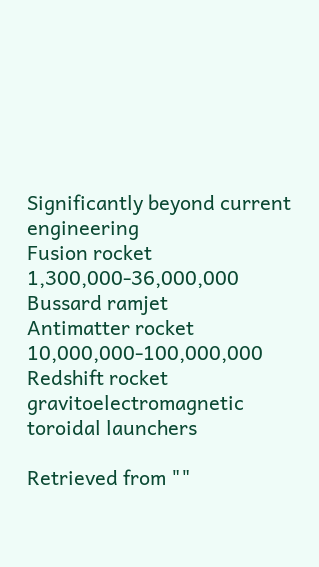Significantly beyond current engineering
Fusion rocket 1,300,000-36,000,000
Bussard ramjet
Antimatter rocket 10,000,000-100,000,000
Redshift rocket
gravitoelectromagnetic toroidal launchers

Retrieved from ""